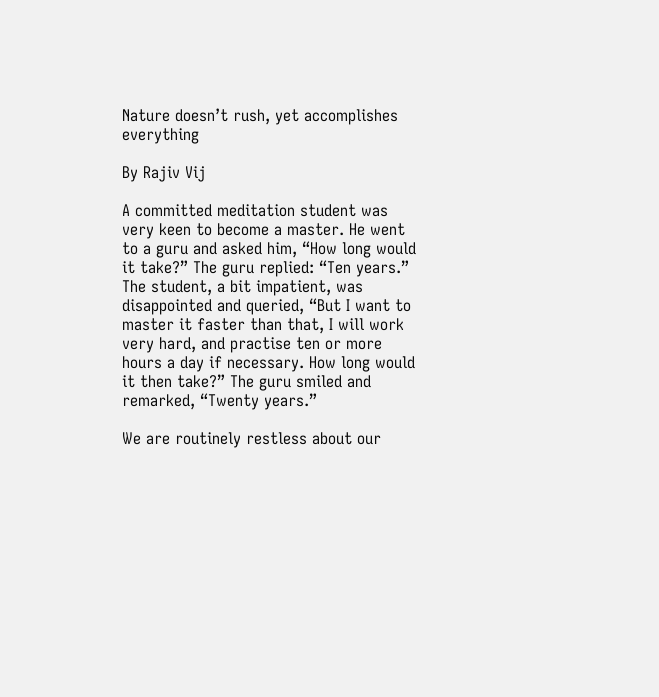Nature doesn’t rush, yet accomplishes everything

By Rajiv Vij

A committed meditation student was very keen to become a master. He went to a guru and asked him, “How long would it take?” The guru replied: “Ten years.” The student, a bit impatient, was disappointed and queried, “But I want to master it faster than that, I will work very hard, and practise ten or more hours a day if necessary. How long would it then take?” The guru smiled and remarked, “Twenty years.”

We are routinely restless about our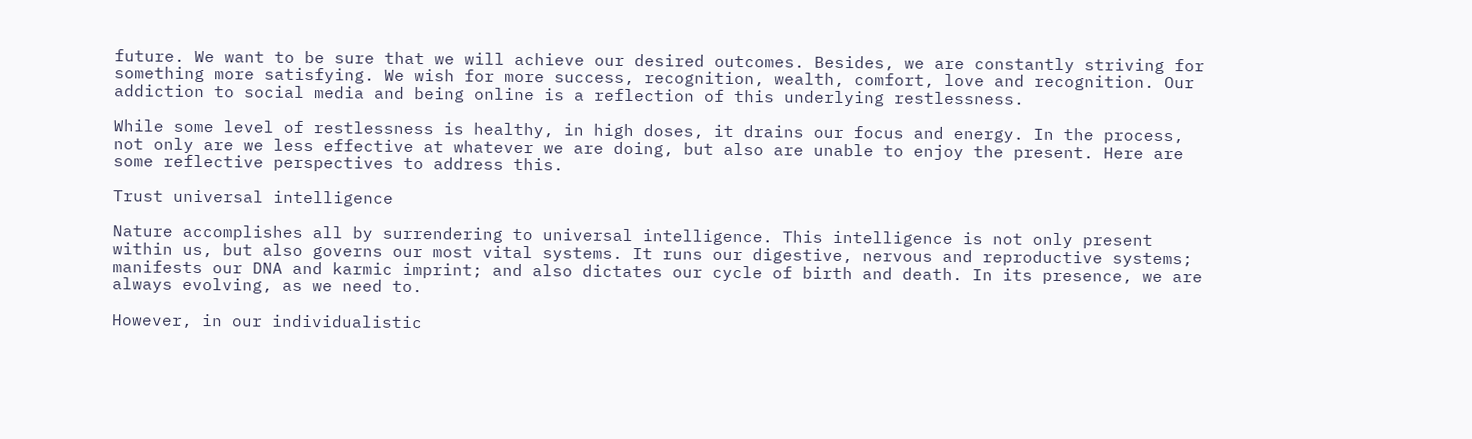future. We want to be sure that we will achieve our desired outcomes. Besides, we are constantly striving for something more satisfying. We wish for more success, recognition, wealth, comfort, love and recognition. Our addiction to social media and being online is a reflection of this underlying restlessness.

While some level of restlessness is healthy, in high doses, it drains our focus and energy. In the process, not only are we less effective at whatever we are doing, but also are unable to enjoy the present. Here are some reflective perspectives to address this.

Trust universal intelligence

Nature accomplishes all by surrendering to universal intelligence. This intelligence is not only present within us, but also governs our most vital systems. It runs our digestive, nervous and reproductive systems; manifests our DNA and karmic imprint; and also dictates our cycle of birth and death. In its presence, we are always evolving, as we need to.

However, in our individualistic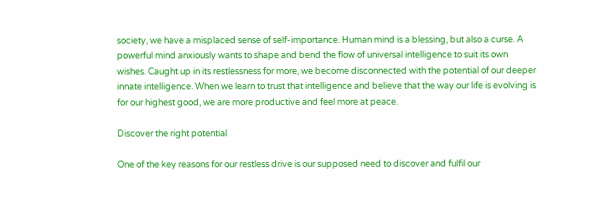society, we have a misplaced sense of self-importance. Human mind is a blessing, but also a curse. A powerful mind anxiously wants to shape and bend the flow of universal intelligence to suit its own wishes. Caught up in its restlessness for more, we become disconnected with the potential of our deeper innate intelligence. When we learn to trust that intelligence and believe that the way our life is evolving is for our highest good, we are more productive and feel more at peace.

Discover the right potential

One of the key reasons for our restless drive is our supposed need to discover and fulfil our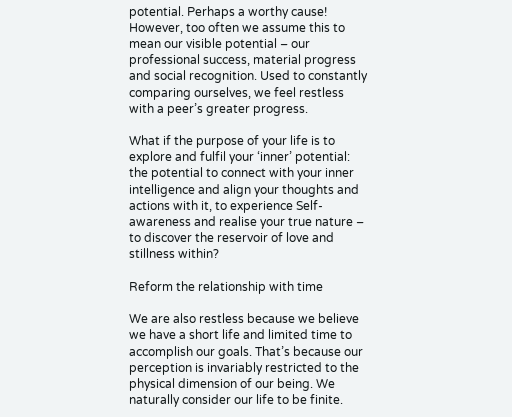potential. Perhaps a worthy cause! However, too often we assume this to mean our visible potential – our professional success, material progress and social recognition. Used to constantly comparing ourselves, we feel restless with a peer’s greater progress.

What if the purpose of your life is to explore and fulfil your ‘inner’ potential: the potential to connect with your inner intelligence and align your thoughts and actions with it, to experience Self-awareness and realise your true nature – to discover the reservoir of love and stillness within?

Reform the relationship with time

We are also restless because we believe we have a short life and limited time to accomplish our goals. That’s because our perception is invariably restricted to the physical dimension of our being. We naturally consider our life to be finite.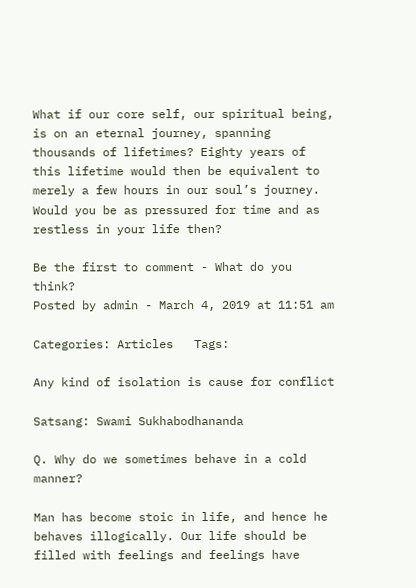What if our core self, our spiritual being, is on an eternal journey, spanning thousands of lifetimes? Eighty years of this lifetime would then be equivalent to merely a few hours in our soul’s journey. Would you be as pressured for time and as restless in your life then?

Be the first to comment - What do you think?
Posted by admin - March 4, 2019 at 11:51 am

Categories: Articles   Tags:

Any kind of isolation is cause for conflict

Satsang: Swami Sukhabodhananda

Q. Why do we sometimes behave in a cold manner?

Man has become stoic in life, and hence he behaves illogically. Our life should be filled with feelings and feelings have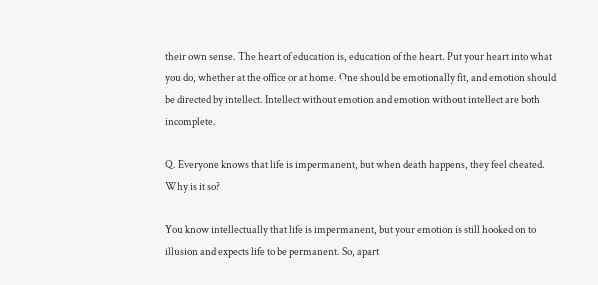their own sense. The heart of education is, education of the heart. Put your heart into what you do, whether at the office or at home. One should be emotionally fit, and emotion should be directed by intellect. Intellect without emotion and emotion without intellect are both incomplete.

Q. Everyone knows that life is impermanent, but when death happens, they feel cheated. Why is it so?

You know intellectually that life is impermanent, but your emotion is still hooked on to illusion and expects life to be permanent. So, apart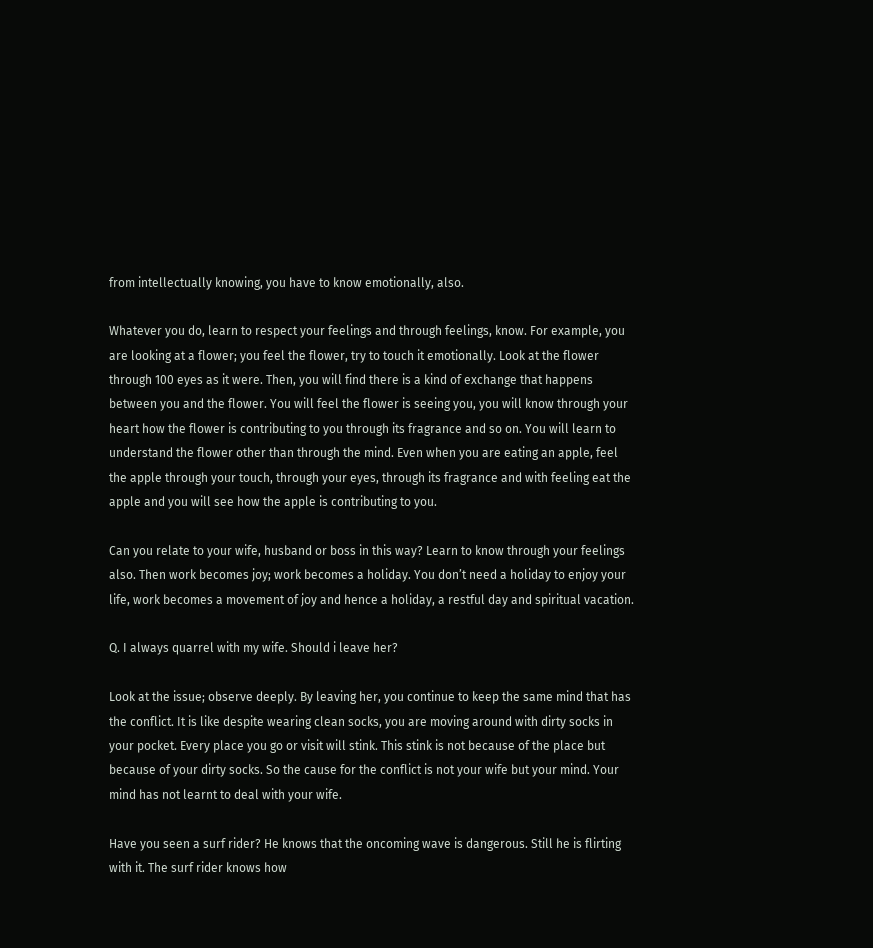from intellectually knowing, you have to know emotionally, also.

Whatever you do, learn to respect your feelings and through feelings, know. For example, you are looking at a flower; you feel the flower, try to touch it emotionally. Look at the flower through 100 eyes as it were. Then, you will find there is a kind of exchange that happens between you and the flower. You will feel the flower is seeing you, you will know through your heart how the flower is contributing to you through its fragrance and so on. You will learn to understand the flower other than through the mind. Even when you are eating an apple, feel the apple through your touch, through your eyes, through its fragrance and with feeling eat the apple and you will see how the apple is contributing to you.

Can you relate to your wife, husband or boss in this way? Learn to know through your feelings also. Then work becomes joy; work becomes a holiday. You don’t need a holiday to enjoy your life, work becomes a movement of joy and hence a holiday, a restful day and spiritual vacation.

Q. I always quarrel with my wife. Should i leave her?

Look at the issue; observe deeply. By leaving her, you continue to keep the same mind that has the conflict. It is like despite wearing clean socks, you are moving around with dirty socks in your pocket. Every place you go or visit will stink. This stink is not because of the place but because of your dirty socks. So the cause for the conflict is not your wife but your mind. Your mind has not learnt to deal with your wife.

Have you seen a surf rider? He knows that the oncoming wave is dangerous. Still he is flirting with it. The surf rider knows how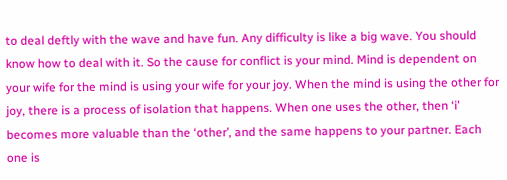to deal deftly with the wave and have fun. Any difficulty is like a big wave. You should know how to deal with it. So the cause for conflict is your mind. Mind is dependent on your wife for the mind is using your wife for your joy. When the mind is using the other for joy, there is a process of isolation that happens. When one uses the other, then ‘i’ becomes more valuable than the ‘other’, and the same happens to your partner. Each one is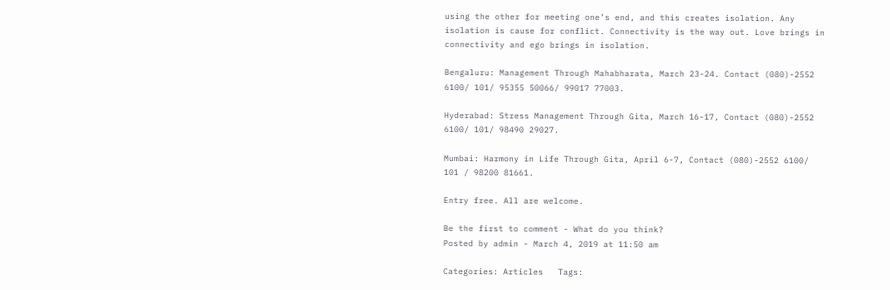using the other for meeting one’s end, and this creates isolation. Any isolation is cause for conflict. Connectivity is the way out. Love brings in connectivity and ego brings in isolation.

Bengaluru: Management Through Mahabharata, March 23-24. Contact (080)-2552 6100/ 101/ 95355 50066/ 99017 77003.

Hyderabad: Stress Management Through Gita, March 16-17, Contact (080)-2552 6100/ 101/ 98490 29027.

Mumbai: Harmony in Life Through Gita, April 6-7, Contact (080)-2552 6100/ 101 / 98200 81661.

Entry free. All are welcome.

Be the first to comment - What do you think?
Posted by admin - March 4, 2019 at 11:50 am

Categories: Articles   Tags: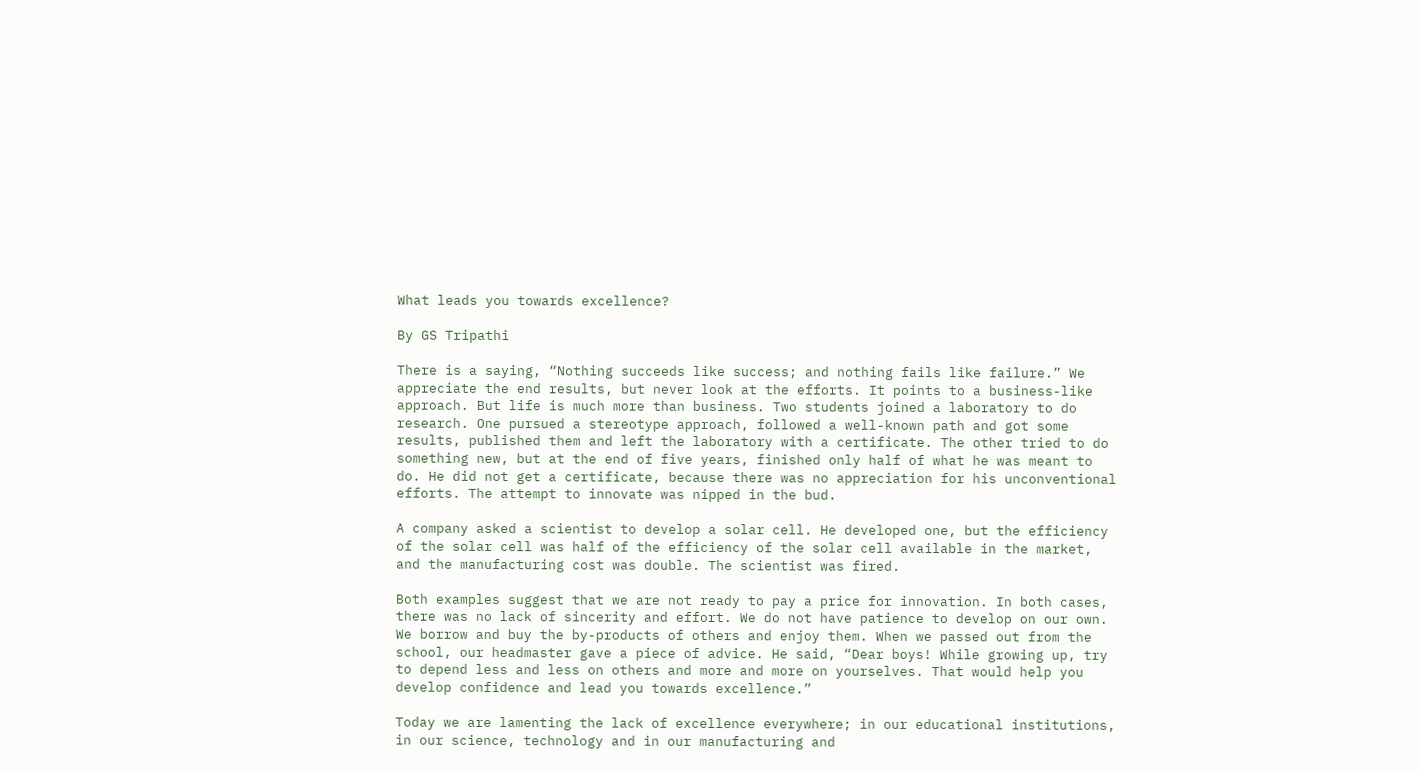What leads you towards excellence?

By GS Tripathi

There is a saying, “Nothing succeeds like success; and nothing fails like failure.” We appreciate the end results, but never look at the efforts. It points to a business-like approach. But life is much more than business. Two students joined a laboratory to do research. One pursued a stereotype approach, followed a well-known path and got some results, published them and left the laboratory with a certificate. The other tried to do something new, but at the end of five years, finished only half of what he was meant to do. He did not get a certificate, because there was no appreciation for his unconventional efforts. The attempt to innovate was nipped in the bud.

A company asked a scientist to develop a solar cell. He developed one, but the efficiency of the solar cell was half of the efficiency of the solar cell available in the market, and the manufacturing cost was double. The scientist was fired.

Both examples suggest that we are not ready to pay a price for innovation. In both cases, there was no lack of sincerity and effort. We do not have patience to develop on our own. We borrow and buy the by-products of others and enjoy them. When we passed out from the school, our headmaster gave a piece of advice. He said, “Dear boys! While growing up, try to depend less and less on others and more and more on yourselves. That would help you develop confidence and lead you towards excellence.”

Today we are lamenting the lack of excellence everywhere; in our educational institutions, in our science, technology and in our manufacturing and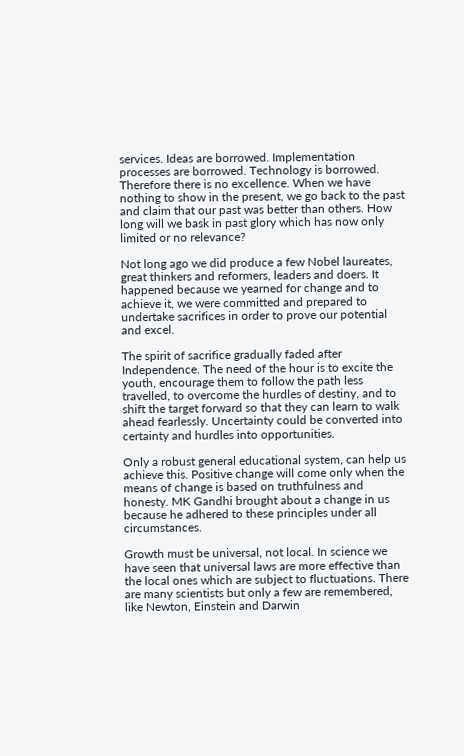services. Ideas are borrowed. Implementation processes are borrowed. Technology is borrowed. Therefore there is no excellence. When we have nothing to show in the present, we go back to the past and claim that our past was better than others. How long will we bask in past glory which has now only limited or no relevance?

Not long ago we did produce a few Nobel laureates, great thinkers and reformers, leaders and doers. It happened because we yearned for change and to achieve it, we were committed and prepared to undertake sacrifices in order to prove our potential and excel.

The spirit of sacrifice gradually faded after Independence. The need of the hour is to excite the youth, encourage them to follow the path less travelled, to overcome the hurdles of destiny, and to shift the target forward so that they can learn to walk ahead fearlessly. Uncertainty could be converted into certainty and hurdles into opportunities.

Only a robust general educational system, can help us achieve this. Positive change will come only when the means of change is based on truthfulness and honesty. MK Gandhi brought about a change in us because he adhered to these principles under all circumstances.

Growth must be universal, not local. In science we have seen that universal laws are more effective than the local ones which are subject to fluctuations. There are many scientists but only a few are remembered, like Newton, Einstein and Darwin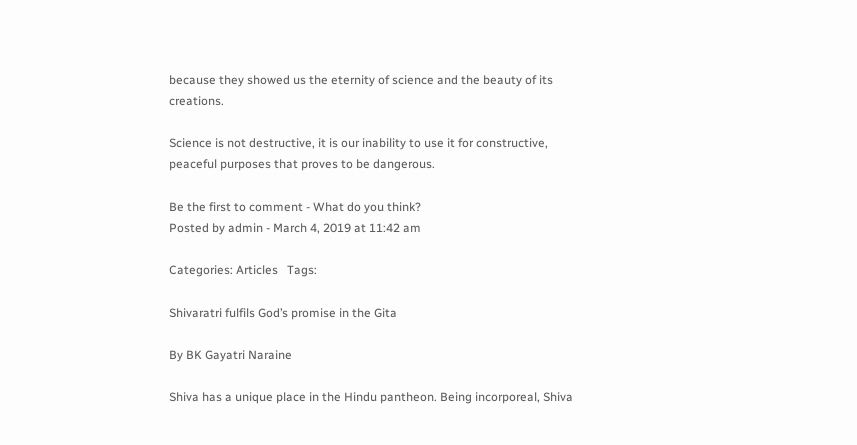because they showed us the eternity of science and the beauty of its creations.

Science is not destructive, it is our inability to use it for constructive, peaceful purposes that proves to be dangerous.

Be the first to comment - What do you think?
Posted by admin - March 4, 2019 at 11:42 am

Categories: Articles   Tags:

Shivaratri fulfils God’s promise in the Gita

By BK Gayatri Naraine

Shiva has a unique place in the Hindu pantheon. Being incorporeal, Shiva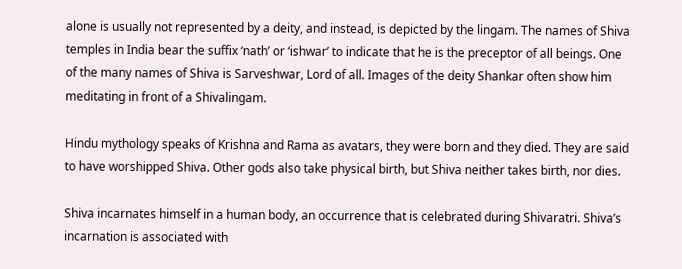alone is usually not represented by a deity, and instead, is depicted by the lingam. The names of Shiva temples in India bear the suffix ‘nath’ or ‘ishwar’ to indicate that he is the preceptor of all beings. One of the many names of Shiva is Sarveshwar, Lord of all. Images of the deity Shankar often show him meditating in front of a Shivalingam.

Hindu mythology speaks of Krishna and Rama as avatars, they were born and they died. They are said to have worshipped Shiva. Other gods also take physical birth, but Shiva neither takes birth, nor dies.

Shiva incarnates himself in a human body, an occurrence that is celebrated during Shivaratri. Shiva’s incarnation is associated with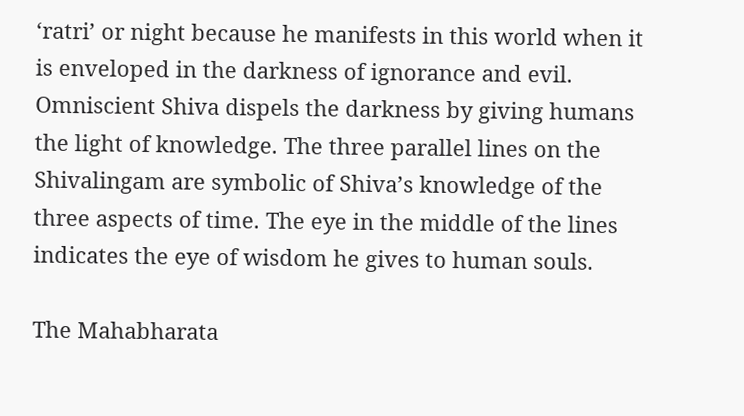‘ratri’ or night because he manifests in this world when it is enveloped in the darkness of ignorance and evil. Omniscient Shiva dispels the darkness by giving humans the light of knowledge. The three parallel lines on the Shivalingam are symbolic of Shiva’s knowledge of the three aspects of time. The eye in the middle of the lines indicates the eye of wisdom he gives to human souls.

The Mahabharata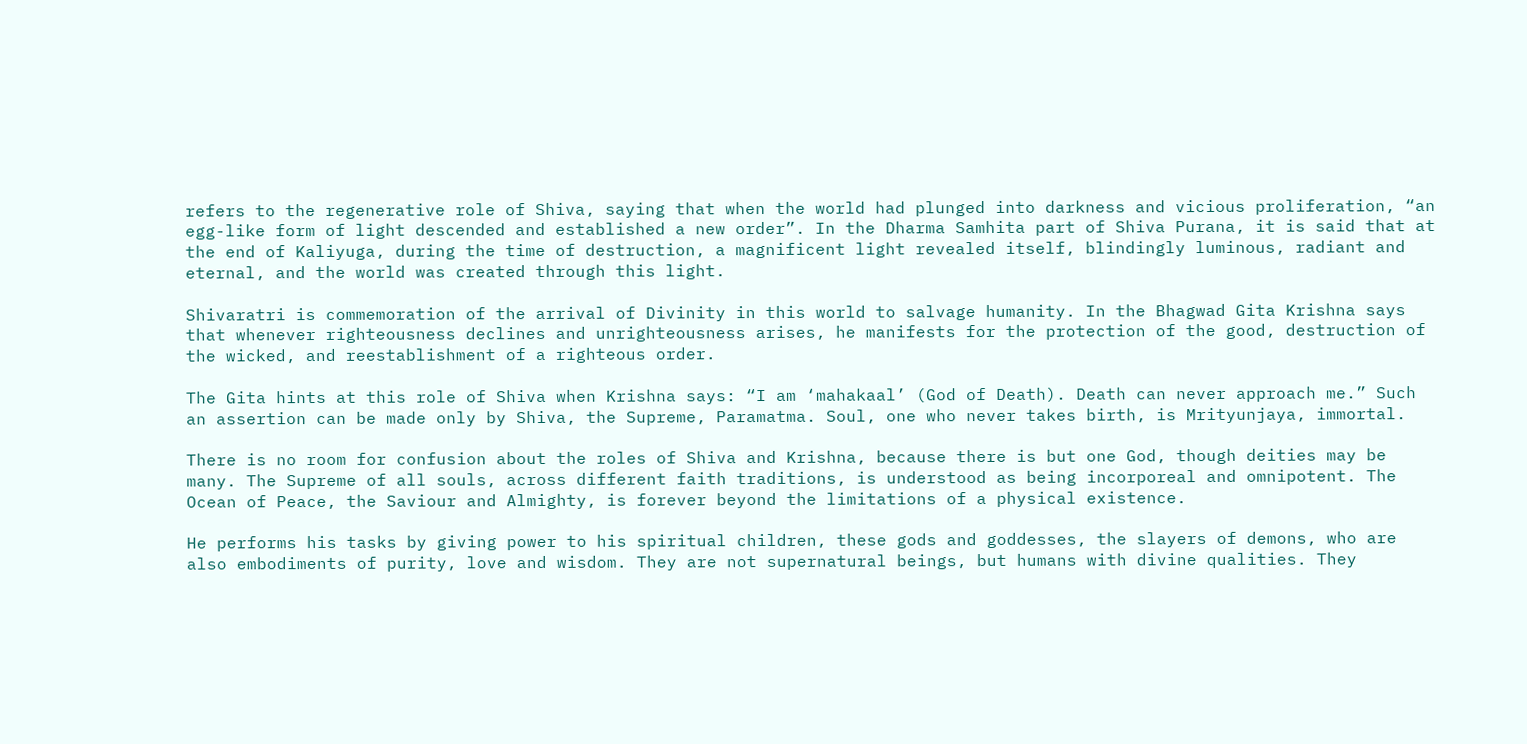refers to the regenerative role of Shiva, saying that when the world had plunged into darkness and vicious proliferation, “an egg-like form of light descended and established a new order”. In the Dharma Samhita part of Shiva Purana, it is said that at the end of Kaliyuga, during the time of destruction, a magnificent light revealed itself, blindingly luminous, radiant and eternal, and the world was created through this light.

Shivaratri is commemoration of the arrival of Divinity in this world to salvage humanity. In the Bhagwad Gita Krishna says that whenever righteousness declines and unrighteousness arises, he manifests for the protection of the good, destruction of the wicked, and reestablishment of a righteous order.

The Gita hints at this role of Shiva when Krishna says: “I am ‘mahakaal’ (God of Death). Death can never approach me.” Such an assertion can be made only by Shiva, the Supreme, Paramatma. Soul, one who never takes birth, is Mrityunjaya, immortal.

There is no room for confusion about the roles of Shiva and Krishna, because there is but one God, though deities may be many. The Supreme of all souls, across different faith traditions, is understood as being incorporeal and omnipotent. The Ocean of Peace, the Saviour and Almighty, is forever beyond the limitations of a physical existence.

He performs his tasks by giving power to his spiritual children, these gods and goddesses, the slayers of demons, who are also embodiments of purity, love and wisdom. They are not supernatural beings, but humans with divine qualities. They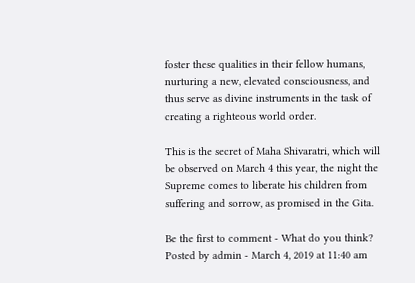foster these qualities in their fellow humans, nurturing a new, elevated consciousness, and thus serve as divine instruments in the task of creating a righteous world order.

This is the secret of Maha Shivaratri, which will be observed on March 4 this year, the night the Supreme comes to liberate his children from suffering and sorrow, as promised in the Gita.

Be the first to comment - What do you think?
Posted by admin - March 4, 2019 at 11:40 am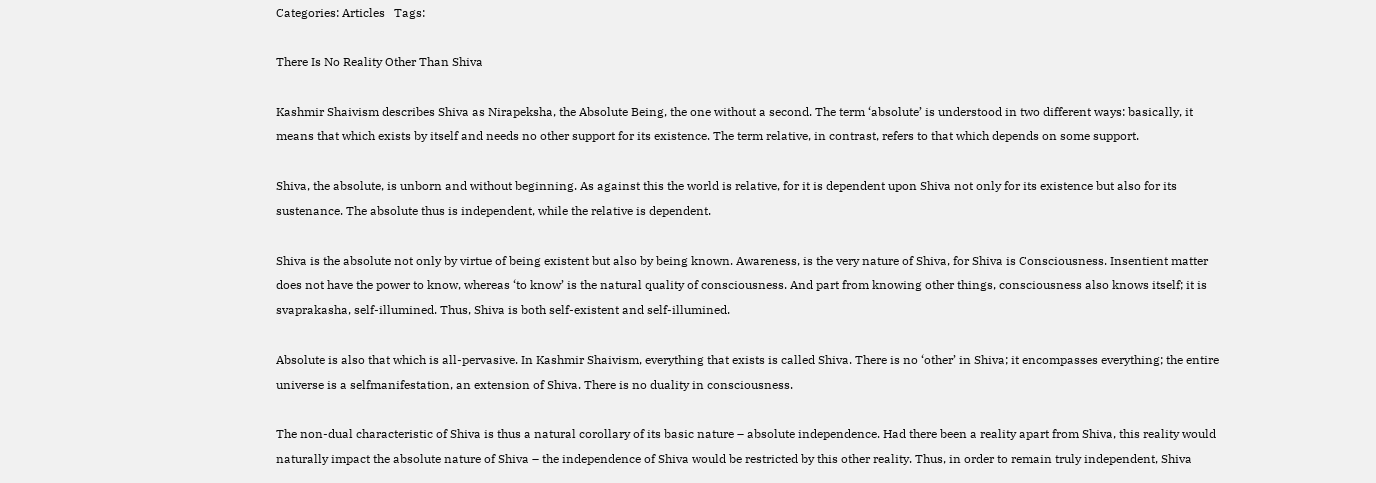Categories: Articles   Tags:

There Is No Reality Other Than Shiva

Kashmir Shaivism describes Shiva as Nirapeksha, the Absolute Being, the one without a second. The term ‘absolute’ is understood in two different ways: basically, it means that which exists by itself and needs no other support for its existence. The term relative, in contrast, refers to that which depends on some support.

Shiva, the absolute, is unborn and without beginning. As against this the world is relative, for it is dependent upon Shiva not only for its existence but also for its sustenance. The absolute thus is independent, while the relative is dependent.

Shiva is the absolute not only by virtue of being existent but also by being known. Awareness, is the very nature of Shiva, for Shiva is Consciousness. Insentient matter does not have the power to know, whereas ‘to know’ is the natural quality of consciousness. And part from knowing other things, consciousness also knows itself; it is svaprakasha, self-illumined. Thus, Shiva is both self-existent and self-illumined.

Absolute is also that which is all-pervasive. In Kashmir Shaivism, everything that exists is called Shiva. There is no ‘other’ in Shiva; it encompasses everything; the entire universe is a selfmanifestation, an extension of Shiva. There is no duality in consciousness.

The non-dual characteristic of Shiva is thus a natural corollary of its basic nature – absolute independence. Had there been a reality apart from Shiva, this reality would naturally impact the absolute nature of Shiva – the independence of Shiva would be restricted by this other reality. Thus, in order to remain truly independent, Shiva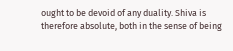ought to be devoid of any duality. Shiva is therefore absolute, both in the sense of being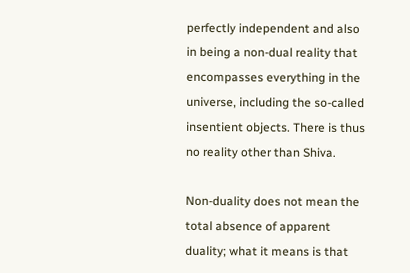perfectly independent and also in being a non-dual reality that encompasses everything in the universe, including the so-called insentient objects. There is thus no reality other than Shiva.

Non-duality does not mean the total absence of apparent duality; what it means is that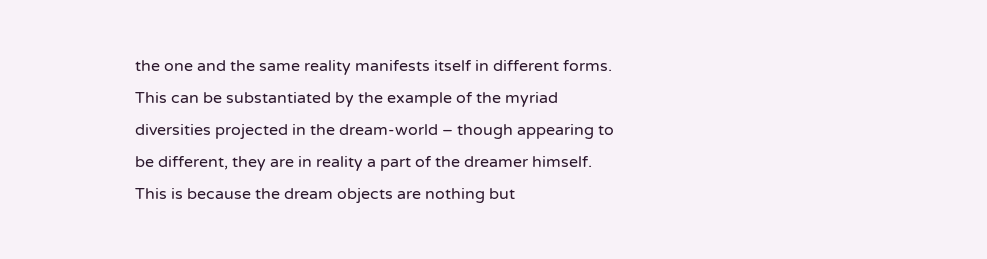the one and the same reality manifests itself in different forms. This can be substantiated by the example of the myriad diversities projected in the dream-world – though appearing to be different, they are in reality a part of the dreamer himself. This is because the dream objects are nothing but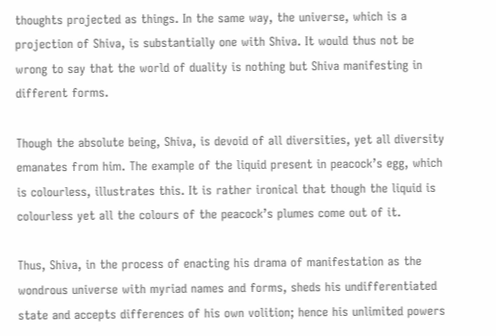thoughts projected as things. In the same way, the universe, which is a projection of Shiva, is substantially one with Shiva. It would thus not be wrong to say that the world of duality is nothing but Shiva manifesting in different forms.

Though the absolute being, Shiva, is devoid of all diversities, yet all diversity emanates from him. The example of the liquid present in peacock’s egg, which is colourless, illustrates this. It is rather ironical that though the liquid is colourless yet all the colours of the peacock’s plumes come out of it.

Thus, Shiva, in the process of enacting his drama of manifestation as the wondrous universe with myriad names and forms, sheds his undifferentiated state and accepts differences of his own volition; hence his unlimited powers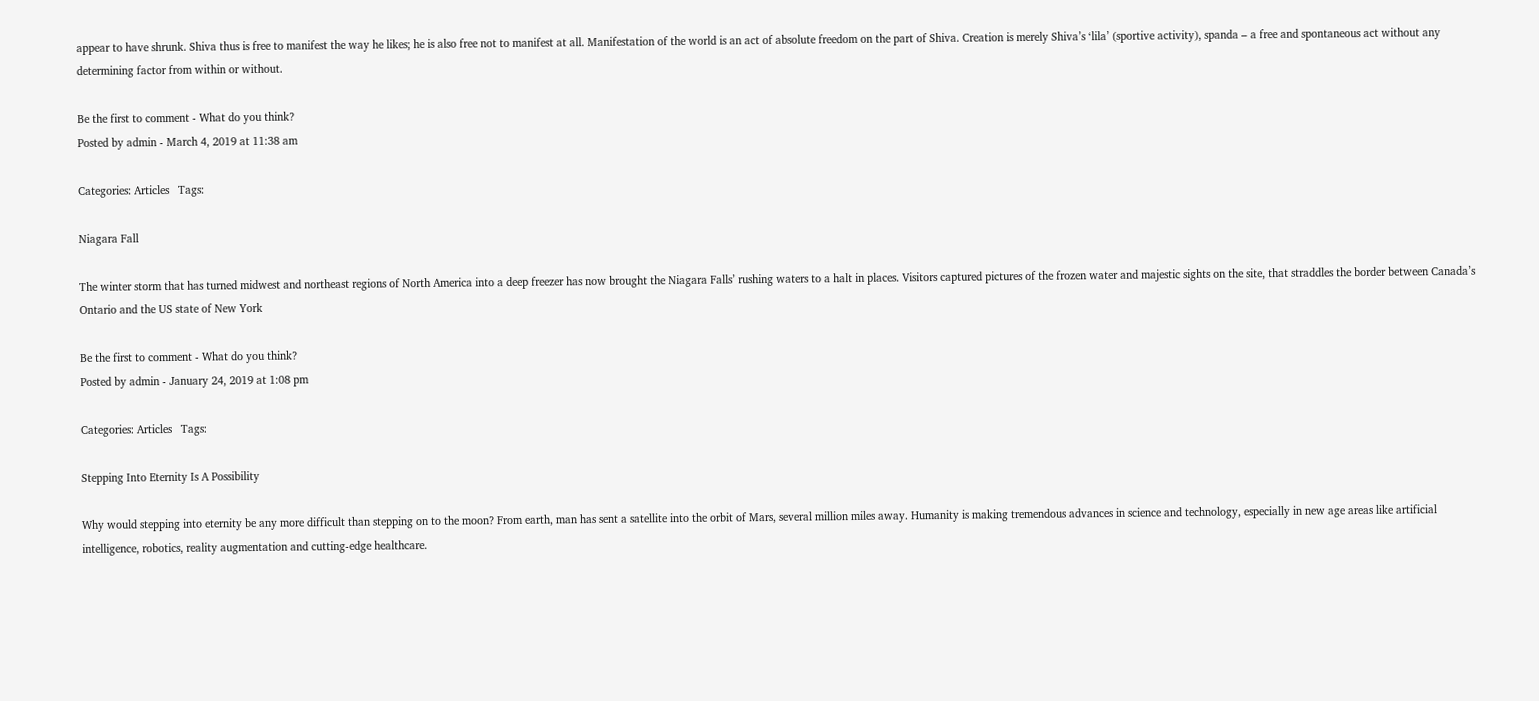appear to have shrunk. Shiva thus is free to manifest the way he likes; he is also free not to manifest at all. Manifestation of the world is an act of absolute freedom on the part of Shiva. Creation is merely Shiva’s ‘lila’ (sportive activity), spanda – a free and spontaneous act without any determining factor from within or without.

Be the first to comment - What do you think?
Posted by admin - March 4, 2019 at 11:38 am

Categories: Articles   Tags:

Niagara Fall

The winter storm that has turned midwest and northeast regions of North America into a deep freezer has now brought the Niagara Falls’ rushing waters to a halt in places. Visitors captured pictures of the frozen water and majestic sights on the site, that straddles the border between Canada’s Ontario and the US state of New York

Be the first to comment - What do you think?
Posted by admin - January 24, 2019 at 1:08 pm

Categories: Articles   Tags:

Stepping Into Eternity Is A Possibility

Why would stepping into eternity be any more difficult than stepping on to the moon? From earth, man has sent a satellite into the orbit of Mars, several million miles away. Humanity is making tremendous advances in science and technology, especially in new age areas like artificial intelligence, robotics, reality augmentation and cutting-edge healthcare.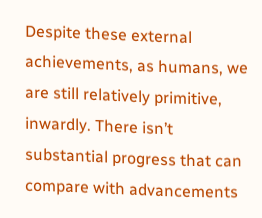Despite these external achievements, as humans, we are still relatively primitive, inwardly. There isn’t substantial progress that can compare with advancements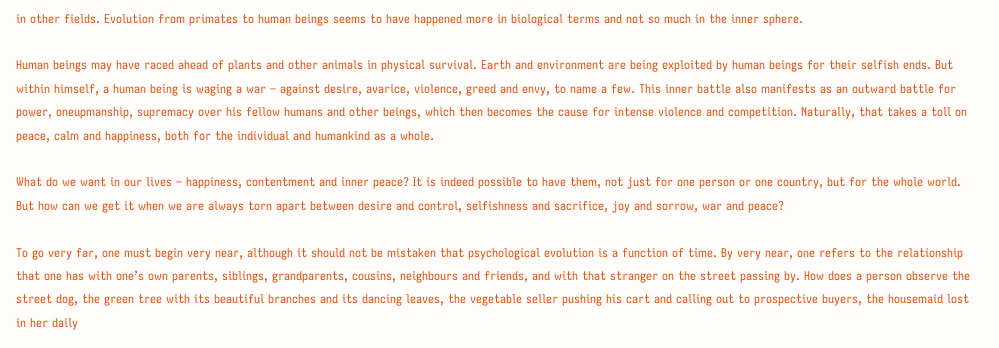in other fields. Evolution from primates to human beings seems to have happened more in biological terms and not so much in the inner sphere.

Human beings may have raced ahead of plants and other animals in physical survival. Earth and environment are being exploited by human beings for their selfish ends. But within himself, a human being is waging a war – against desire, avarice, violence, greed and envy, to name a few. This inner battle also manifests as an outward battle for power, oneupmanship, supremacy over his fellow humans and other beings, which then becomes the cause for intense violence and competition. Naturally, that takes a toll on peace, calm and happiness, both for the individual and humankind as a whole.

What do we want in our lives – happiness, contentment and inner peace? It is indeed possible to have them, not just for one person or one country, but for the whole world. But how can we get it when we are always torn apart between desire and control, selfishness and sacrifice, joy and sorrow, war and peace?

To go very far, one must begin very near, although it should not be mistaken that psychological evolution is a function of time. By very near, one refers to the relationship that one has with one’s own parents, siblings, grandparents, cousins, neighbours and friends, and with that stranger on the street passing by. How does a person observe the street dog, the green tree with its beautiful branches and its dancing leaves, the vegetable seller pushing his cart and calling out to prospective buyers, the housemaid lost in her daily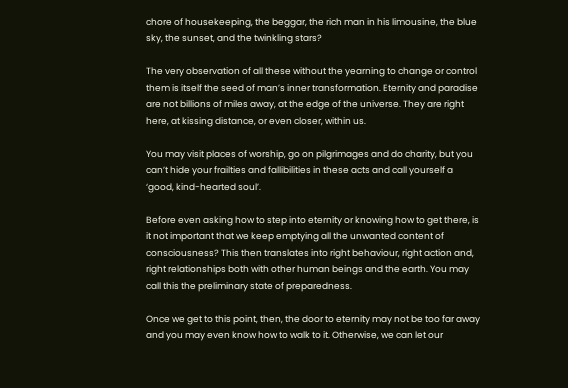chore of housekeeping, the beggar, the rich man in his limousine, the blue sky, the sunset, and the twinkling stars?

The very observation of all these without the yearning to change or control them is itself the seed of man’s inner transformation. Eternity and paradise are not billions of miles away, at the edge of the universe. They are right here, at kissing distance, or even closer, within us.

You may visit places of worship, go on pilgrimages and do charity, but you can’t hide your frailties and fallibilities in these acts and call yourself a ‘good, kind-hearted soul’.

Before even asking how to step into eternity or knowing how to get there, is it not important that we keep emptying all the unwanted content of consciousness? This then translates into right behaviour, right action and, right relationships both with other human beings and the earth. You may call this the preliminary state of preparedness.

Once we get to this point, then, the door to eternity may not be too far away and you may even know how to walk to it. Otherwise, we can let our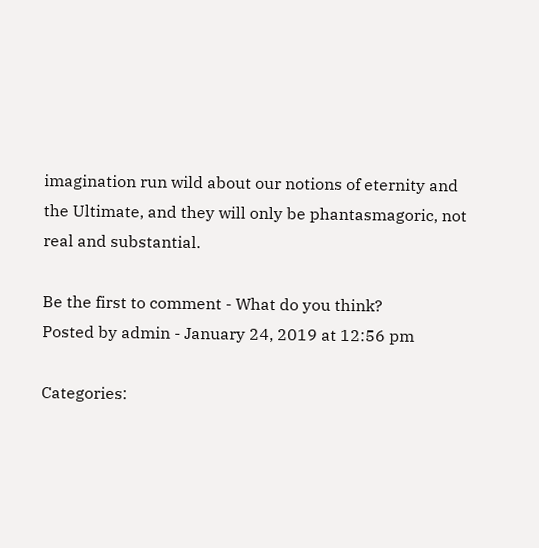imagination run wild about our notions of eternity and the Ultimate, and they will only be phantasmagoric, not real and substantial.

Be the first to comment - What do you think?
Posted by admin - January 24, 2019 at 12:56 pm

Categories: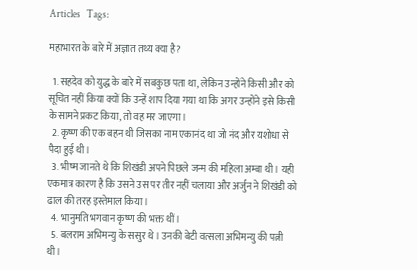Articles   Tags:

महाभारत के बारे में अज्ञात तथ्य क्या है?

  1. सहदेव को युद्ध के बारे में सबकुछ पता था, लेकिन उन्होंने किसी और को सूचित नहीं किया क्यों कि उन्हें शाप दिया गया था कि अगर उन्होंने इसे किसी के सामने प्रकट किया, तो वह मर जाएगा।
  2. कृष्ण की एक बहन थी जिसका नाम एकानंद था जो नंद और यशोधा से पैदा हुई थी।
  3. भीष्म जानते थे कि शिखंडी अपने पिछले जन्म की महिला अम्बा थी। यही एकमात्र कारण है कि उसने उस पर तीर नहीं चलाया और अर्जुन ने शिखंडी को ढाल की तरह इस्तेमाल किया।
  4. भानुमति भगवान कृष्ण की भक्त थीं।
  5. बलराम अभिमन्यु के ससुर थे। उनकी बेटी वत्सला अभिमन्यु की पत्नी थी।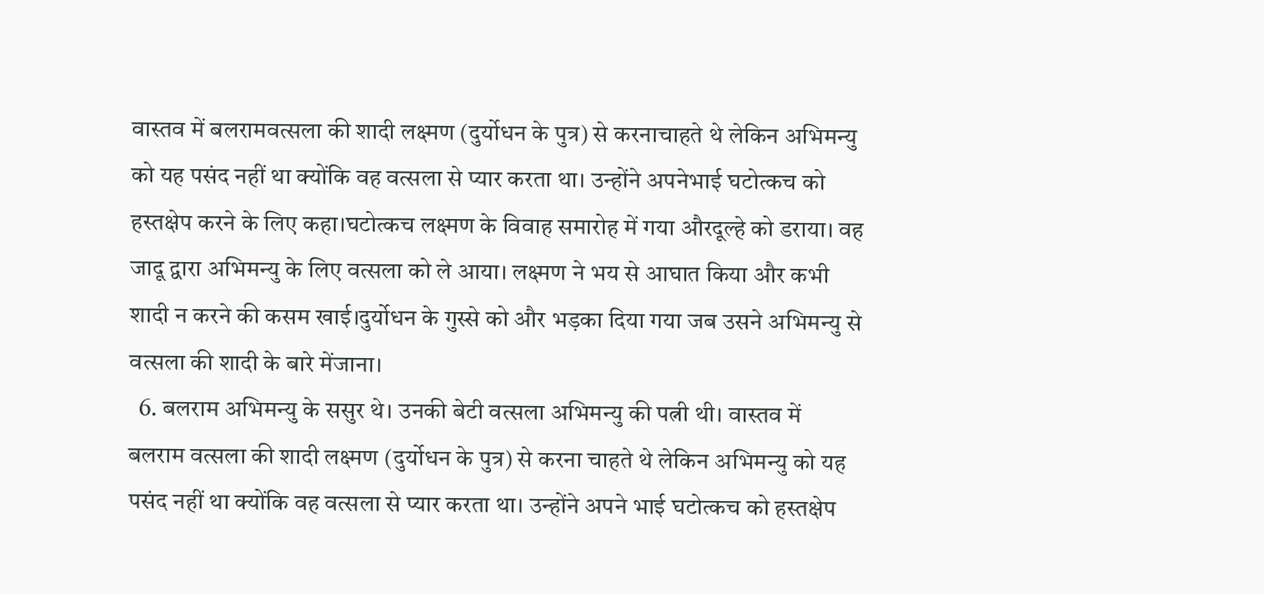वास्तव में बलरामवत्सला की शादी लक्ष्मण (दुर्योधन के पुत्र) से करनाचाहते थे लेकिन अभिमन्यु को यह पसंद नहीं था क्योंकि वह वत्सला से प्यार करता था। उन्होंने अपनेभाई घटोत्कच को हस्तक्षेप करने के लिए कहा।घटोत्कच लक्ष्मण के विवाह समारोह में गया औरदूल्हे को डराया। वह जादू द्वारा अभिमन्यु के लिए वत्सला को ले आया। लक्ष्मण ने भय से आघात किया और कभी शादी न करने की कसम खाई।दुर्योधन के गुस्से को और भड़का दिया गया जब उसने अभिमन्यु से वत्सला की शादी के बारे मेंजाना।
  6. बलराम अभिमन्यु के ससुर थे। उनकी बेटी वत्सला अभिमन्यु की पत्नी थी। वास्तव में बलराम वत्सला की शादी लक्ष्मण (दुर्योधन के पुत्र) से करना चाहते थे लेकिन अभिमन्यु को यह पसंद नहीं था क्योंकि वह वत्सला से प्यार करता था। उन्होंने अपने भाई घटोत्कच को हस्तक्षेप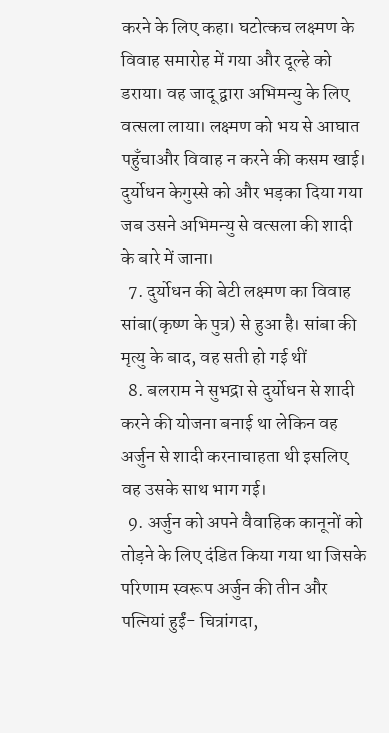करने के लिए कहा। घटोत्कच लक्ष्मण के विवाह समारोह में गया और दूल्हे को डराया। वह जादू द्वारा अभिमन्यु के लिए वत्सला लाया। लक्ष्मण को भय से आघात पहुँचाऔर विवाह न करने की कसम खाई। दुर्योधन केगुस्से को और भड़का दिया गया जब उसने अभिमन्यु से वत्सला की शादी के बारे में जाना।
  7. दुर्योधन की बेटी लक्ष्मण का विवाह सांबा(कृष्ण के पुत्र) से हुआ है। सांबा की मृत्यु के बाद, वह सती हो गई थीं
  8. बलराम ने सुभद्रा से दुर्योधन से शादी करने की योजना बनाई था लेकिन वह अर्जुन से शादी करनाचाहता थी इसलिए वह उसके साथ भाग गई।
  9. अर्जुन को अपने वैवाहिक कानूनों को तोड़ने के लिए दंडित किया गया था जिसके परिणाम स्वरूप अर्जुन की तीन और पत्नियां हुईं- चित्रांगदा,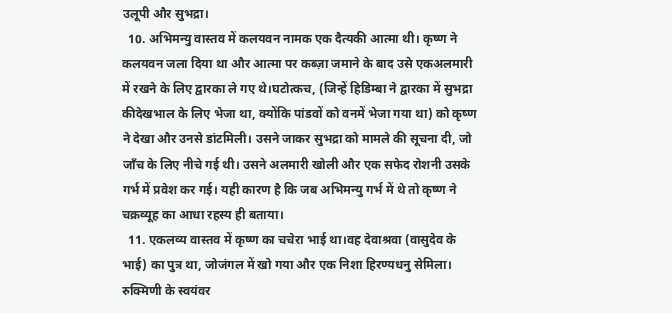उलूपी और सुभद्रा।
  10. अभिमन्यु वास्तव में कलयवन नामक एक दैत्यकी आत्मा थी। कृष्ण ने कलयवन जला दिया था और आत्मा पर कब्ज़ा जमाने के बाद उसे एकअलमारी में रखने के लिए द्वारका ले गए थे।घटोत्कच, (जिन्हें हिडिम्बा ने द्वारका में सुभद्रा कीदेखभाल के लिए भेजा था, क्योंकि पांडवों को वनमें भेजा गया था) को कृष्ण ने देखा और उनसे डांटमिली। उसने जाकर सुभद्रा को मामले की सूचना दी, जो जाँच के लिए नीचे गई थी। उसने अलमारी खोली और एक सफेद रोशनी उसके गर्भ में प्रवेश कर गई। यही कारण है कि जब अभिमन्यु गर्भ में थे तो कृष्ण ने चक्रव्यूह का आधा रहस्य ही बताया।
  11. एकलव्य वास्तव में कृष्ण का चचेरा भाई था।वह देवाश्रवा (वासुदेव के भाई) का पुत्र था, जोजंगल में खो गया और एक निशा हिरण्यधनु सेमिला। रुक्मिणी के स्वयंवर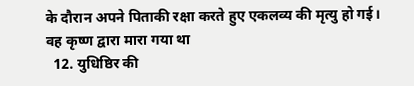के दौरान अपने पिताकी रक्षा करते हुए एकलव्य की मृत्यु हो गई। वह कृष्ण द्वारा मारा गया था
  12. युधिष्ठिर की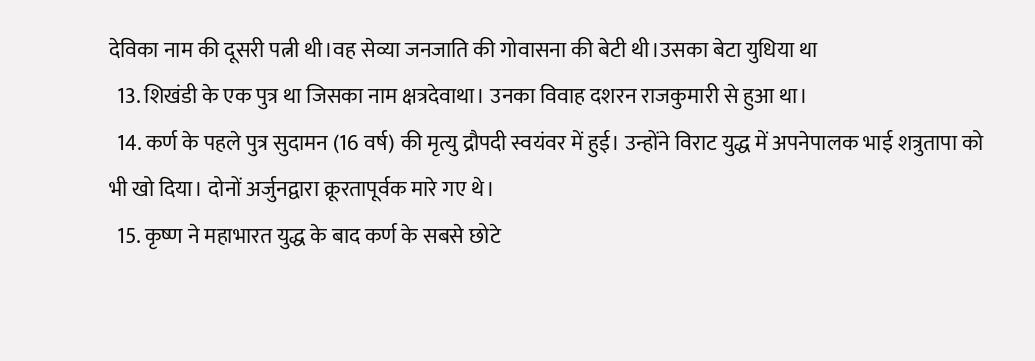देविका नाम की दूसरी पत्नी थी।वह सेव्या जनजाति की गोवासना की बेटी थी।उसका बेटा युधिया था
  13. शिखंडी के एक पुत्र था जिसका नाम क्षत्रदेवाथा। उनका विवाह दशरन राजकुमारी से हुआ था।
  14. कर्ण के पहले पुत्र सुदामन (16 वर्ष) की मृत्यु द्रौपदी स्वयंवर में हुई। उन्होंने विराट युद्ध में अपनेपालक भाई शत्रुतापा को भी खो दिया। दोनों अर्जुनद्वारा क्रूरतापूर्वक मारे गए थे।
  15. कृष्ण ने महाभारत युद्ध के बाद कर्ण के सबसे छोटे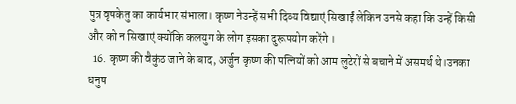पुत्र वृषकेतु का कार्यभार संभाला। कृष्ण नेउन्हें सभी दिव्य विद्याएं सिखाईं लेकिन उनसे कहा कि उन्हें किसी और को न सिखाएं क्योंकि कलयुग के लोग इसका दुरूपयोग करेंगे ।
  16. कृष्ण की वैकुंठ जाने के बाद, अर्जुन कृष्ण की पत्नियों को आम लुटेरों से बचाने में असमर्थ थे।उनका धनुष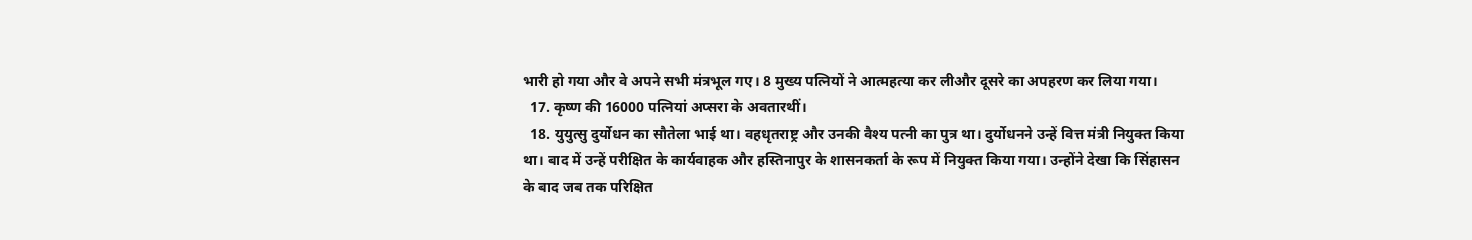भारी हो गया और वे अपने सभी मंत्रभूल गए। 8 मुख्य पत्नियों ने आत्महत्या कर लीऔर दूसरे का अपहरण कर लिया गया।
  17. कृष्ण की 16000 पत्नियां अप्सरा के अवतारथीं।
  18. युयुत्सु दुर्योधन का सौतेला भाई था। वहधृतराष्ट्र और उनकी वैश्य पत्नी का पुत्र था। दुर्योधनने उन्हें वित्त मंत्री नियुक्त किया था। बाद में उन्हें परीक्षित के कार्यवाहक और हस्तिनापुर के शासनकर्ता के रूप में नियुक्त किया गया। उन्होंने देखा कि सिंहासन के बाद जब तक परिक्षित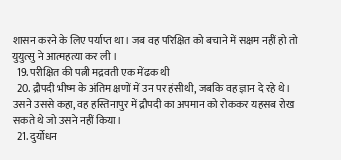शासन करने के लिए पर्याप्त था। जब वह परिक्षित को बचाने में सक्षम नहीं हो तो युयुत्सु ने आत्महत्या कर ली ।
  19. परीक्षित की पत्नी मद्रवती एक मेंढक थी
  20. द्रौपदी भीष्म के अंतिम क्षणों में उन पर हंसीथी, जबकि वह ज्ञान दे रहे थे। उसने उससे कहा, वह हस्तिनापुर में द्रौपदी का अपमान को रोककर यहसब रोख सकते थे जो उसने नहीं किया।
  21. दुर्योधन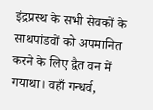इंद्रप्रस्थ के सभी सेवकों के साथपांडवों को अपमानित करने के लिए द्वैत वन में गयाथा। वहाँ गन्धर्व,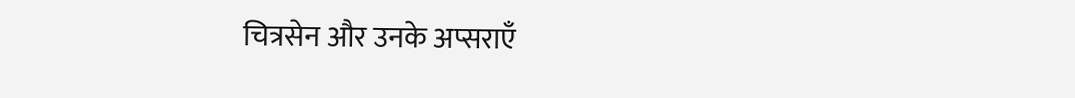चित्रसेन और उनके अप्सराएँ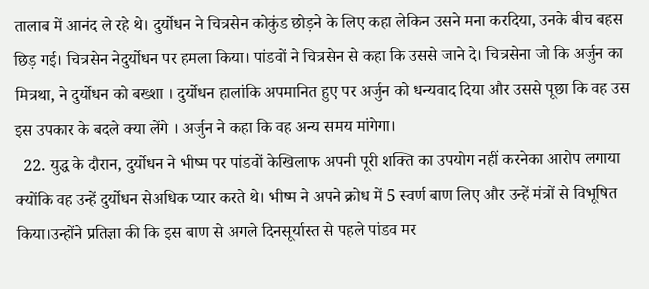तालाब में आनंद ले रहे थे। दुर्योधन ने चित्रसेन कोकुंड छोड़ने के लिए कहा लेकिन उसने मना करदिया, उनके बीच बहस छिड़ गई। चित्रसेन नेदुर्योधन पर हमला किया। पांडवों ने चित्रसेन से कहा कि उससे जाने दे। चित्रसेना जो कि अर्जुन का मित्रथा, ने दुर्योधन को बख्शा । दुर्योधन हालांकि अपमानित हुए पर अर्जुन को धन्यवाद दिया और उससे पूछा कि वह उस इस उपकार के बदले क्या लेंगे । अर्जुन ने कहा कि वह अन्य समय मांगेगा।
  22. युद्ध के दौरान, दुर्योधन ने भीष्म पर पांडवों केखिलाफ अपनी पूरी शक्ति का उपयोग नहीं करनेका आरोप लगाया क्योंकि वह उन्हें दुर्योधन सेअधिक प्यार करते थे। भीष्म ने अपने क्रोध में 5 स्वर्ण बाण लिए और उन्हें मंत्रों से विभूषित किया।उन्होंने प्रतिज्ञा की कि इस बाण से अगले दिनसूर्यास्त से पहले पांडव मर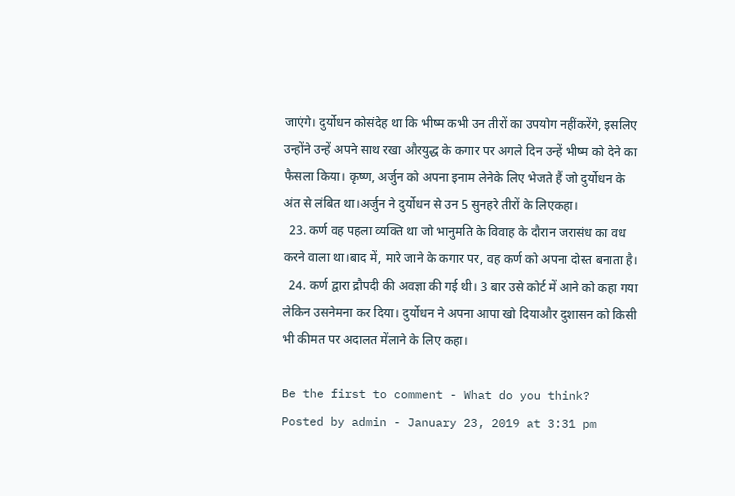जाएंगे। दुर्योधन कोसंदेह था कि भीष्म कभी उन तीरों का उपयोग नहींकरेंगे, इसलिए उन्होंने उन्हें अपने साथ रखा औरयुद्ध के कगार पर अगले दिन उन्हें भीष्म को देने का फैसला किया। कृष्ण, अर्जुन को अपना इनाम लेनेके लिए भेजते हैं जो दुर्योधन के अंत से लंबित था।अर्जुन ने दुर्योधन से उन 5 सुनहरे तीरों के लिएकहा।
  23. कर्ण वह पहला व्यक्ति था जो भानुमति के विवाह के दौरान जरासंध का वध करने वाला था।बाद में, मारे जाने के कगार पर, वह कर्ण को अपना दोस्त बनाता है।
  24. कर्ण द्वारा द्रौपदी की अवज्ञा की गई थी। 3 बार उसे कोर्ट में आने को कहा गया लेकिन उसनेमना कर दिया। दुर्योधन ने अपना आपा खो दियाऔर दुशासन को किसी भी कीमत पर अदालत मेंलाने के लिए कहा।

Be the first to comment - What do you think?
Posted by admin - January 23, 2019 at 3:31 pm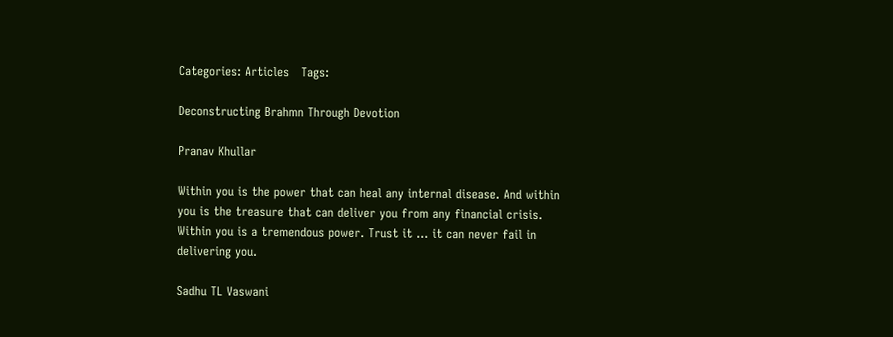Categories: Articles   Tags:

Deconstructing Brahmn Through Devotion

Pranav Khullar

Within you is the power that can heal any internal disease. And within you is the treasure that can deliver you from any financial crisis. Within you is a tremendous power. Trust it … it can never fail in delivering you.

Sadhu TL Vaswani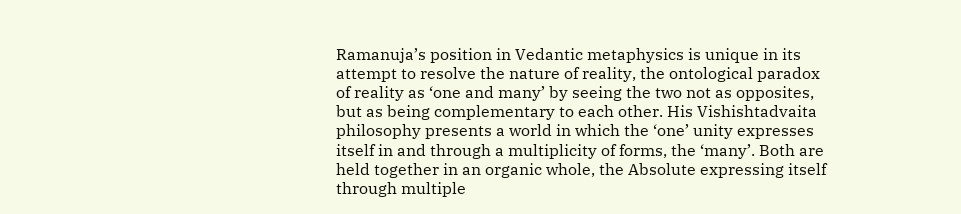Ramanuja’s position in Vedantic metaphysics is unique in its attempt to resolve the nature of reality, the ontological paradox of reality as ‘one and many’ by seeing the two not as opposites, but as being complementary to each other. His Vishishtadvaita philosophy presents a world in which the ‘one’ unity expresses itself in and through a multiplicity of forms, the ‘many’. Both are held together in an organic whole, the Absolute expressing itself through multiple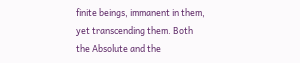finite beings, immanent in them, yet transcending them. Both the Absolute and the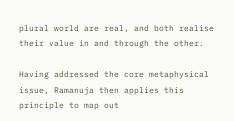plural world are real, and both realise their value in and through the other.

Having addressed the core metaphysical issue, Ramanuja then applies this principle to map out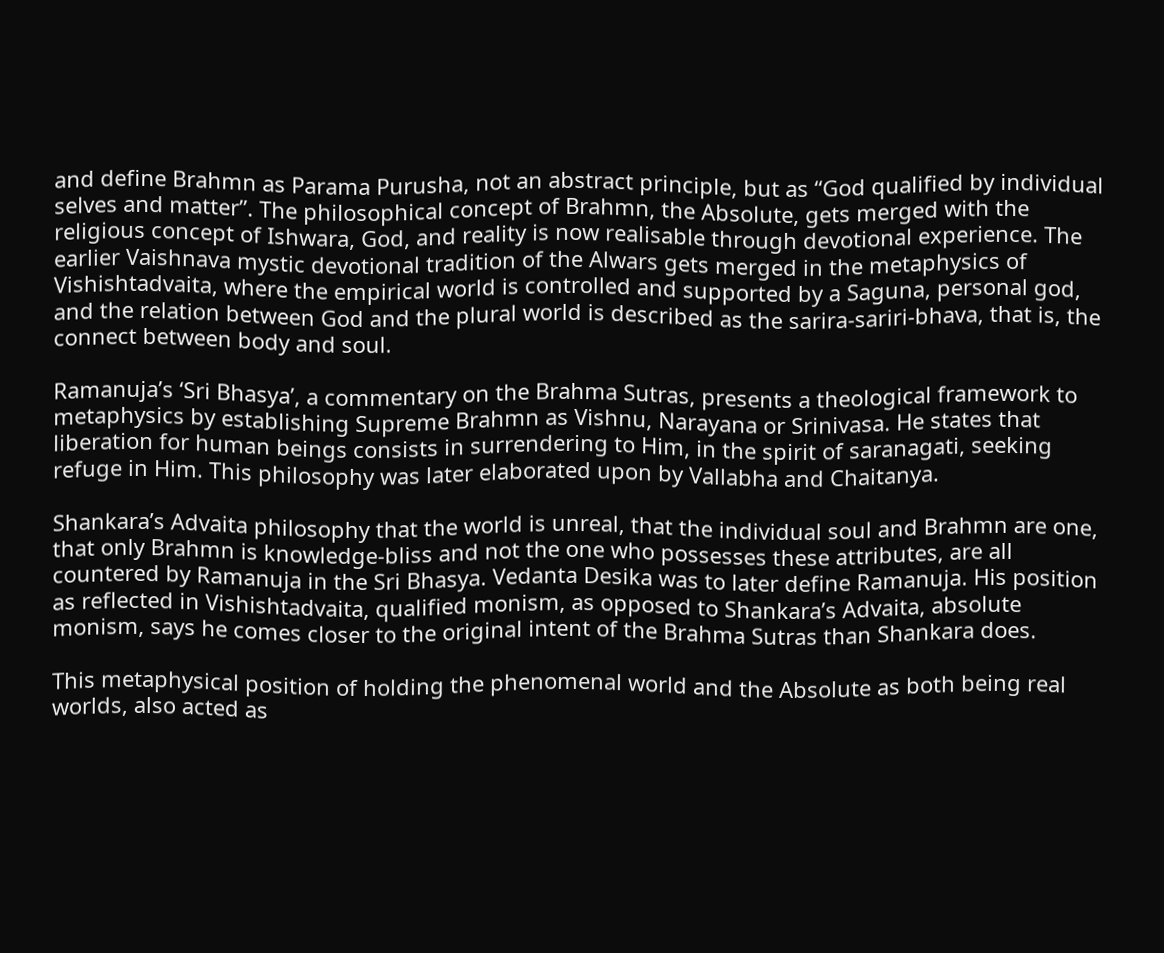and define Brahmn as Parama Purusha, not an abstract principle, but as “God qualified by individual selves and matter”. The philosophical concept of Brahmn, the Absolute, gets merged with the religious concept of Ishwara, God, and reality is now realisable through devotional experience. The earlier Vaishnava mystic devotional tradition of the Alwars gets merged in the metaphysics of Vishishtadvaita, where the empirical world is controlled and supported by a Saguna, personal god, and the relation between God and the plural world is described as the sarira-sariri-bhava, that is, the connect between body and soul.

Ramanuja’s ‘Sri Bhasya’, a commentary on the Brahma Sutras, presents a theological framework to metaphysics by establishing Supreme Brahmn as Vishnu, Narayana or Srinivasa. He states that liberation for human beings consists in surrendering to Him, in the spirit of saranagati, seeking refuge in Him. This philosophy was later elaborated upon by Vallabha and Chaitanya.

Shankara’s Advaita philosophy that the world is unreal, that the individual soul and Brahmn are one, that only Brahmn is knowledge-bliss and not the one who possesses these attributes, are all countered by Ramanuja in the Sri Bhasya. Vedanta Desika was to later define Ramanuja. His position as reflected in Vishishtadvaita, qualified monism, as opposed to Shankara’s Advaita, absolute monism, says he comes closer to the original intent of the Brahma Sutras than Shankara does.

This metaphysical position of holding the phenomenal world and the Absolute as both being real worlds, also acted as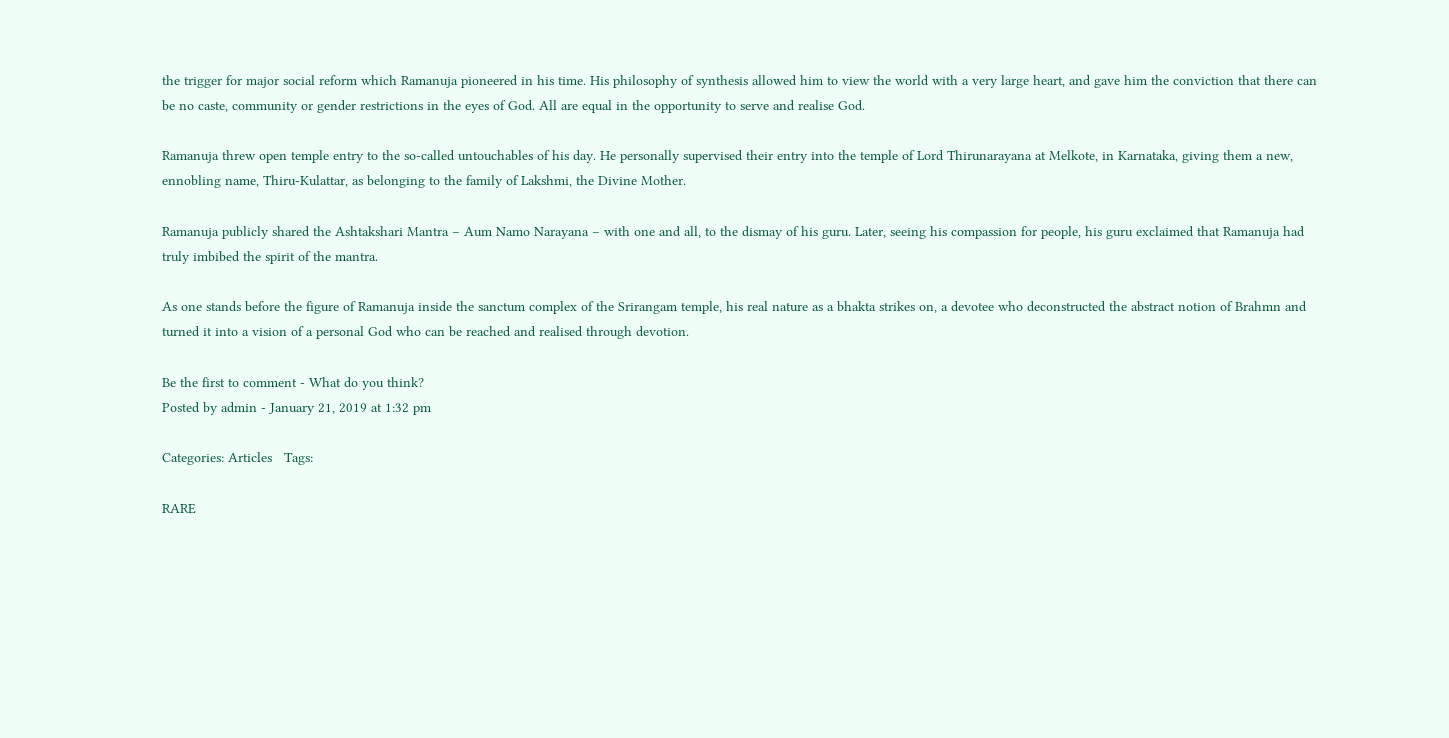the trigger for major social reform which Ramanuja pioneered in his time. His philosophy of synthesis allowed him to view the world with a very large heart, and gave him the conviction that there can be no caste, community or gender restrictions in the eyes of God. All are equal in the opportunity to serve and realise God.

Ramanuja threw open temple entry to the so-called untouchables of his day. He personally supervised their entry into the temple of Lord Thirunarayana at Melkote, in Karnataka, giving them a new, ennobling name, Thiru-Kulattar, as belonging to the family of Lakshmi, the Divine Mother.

Ramanuja publicly shared the Ashtakshari Mantra – Aum Namo Narayana – with one and all, to the dismay of his guru. Later, seeing his compassion for people, his guru exclaimed that Ramanuja had truly imbibed the spirit of the mantra.

As one stands before the figure of Ramanuja inside the sanctum complex of the Srirangam temple, his real nature as a bhakta strikes on, a devotee who deconstructed the abstract notion of Brahmn and turned it into a vision of a personal God who can be reached and realised through devotion.

Be the first to comment - What do you think?
Posted by admin - January 21, 2019 at 1:32 pm

Categories: Articles   Tags:

RARE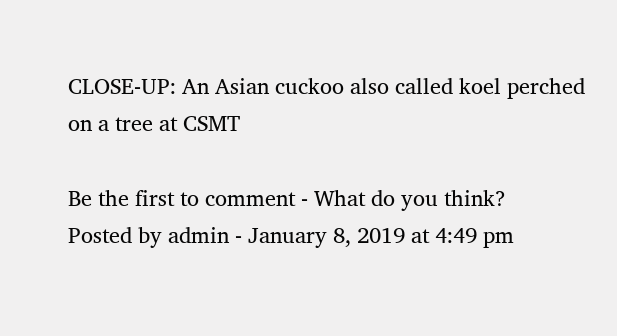CLOSE-UP: An Asian cuckoo also called koel perched on a tree at CSMT

Be the first to comment - What do you think?
Posted by admin - January 8, 2019 at 4:49 pm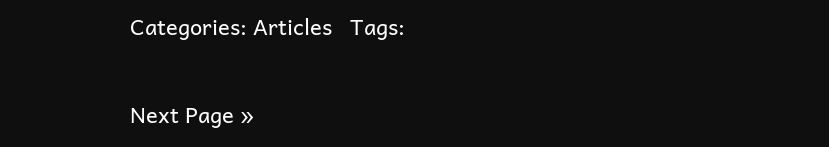Categories: Articles   Tags:

Next Page »